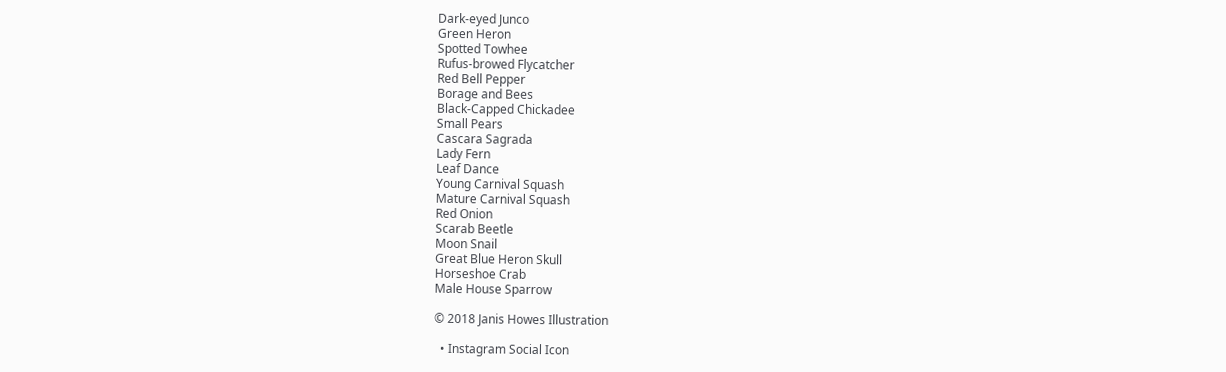Dark-eyed Junco
Green Heron
Spotted Towhee
Rufus-browed Flycatcher
Red Bell Pepper
Borage and Bees
Black-Capped Chickadee
Small Pears
Cascara Sagrada
Lady Fern
Leaf Dance
Young Carnival Squash
Mature Carnival Squash
Red Onion
Scarab Beetle
Moon Snail
Great Blue Heron Skull
Horseshoe Crab
Male House Sparrow

© 2018 Janis Howes Illustration

  • Instagram Social Icon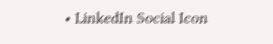• LinkedIn Social Icon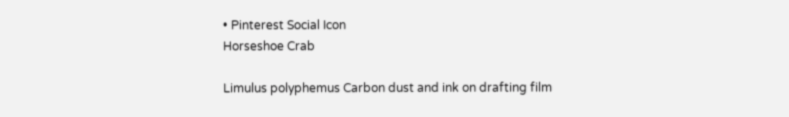• Pinterest Social Icon
Horseshoe Crab

Limulus polyphemus Carbon dust and ink on drafting film